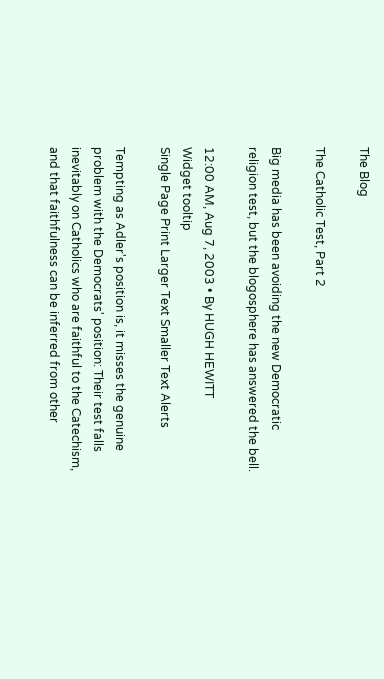The Blog

The Catholic Test, Part 2

Big media has been avoiding the new Democratic religion test, but the blogosphere has answered the bell.

12:00 AM, Aug 7, 2003 • By HUGH HEWITT
Widget tooltip
Single Page Print Larger Text Smaller Text Alerts

Tempting as Adler's position is, it misses the genuine problem with the Democrats' position: Their test falls inevitably on Catholics who are faithful to the Catechism, and that faithfulness can be inferred from other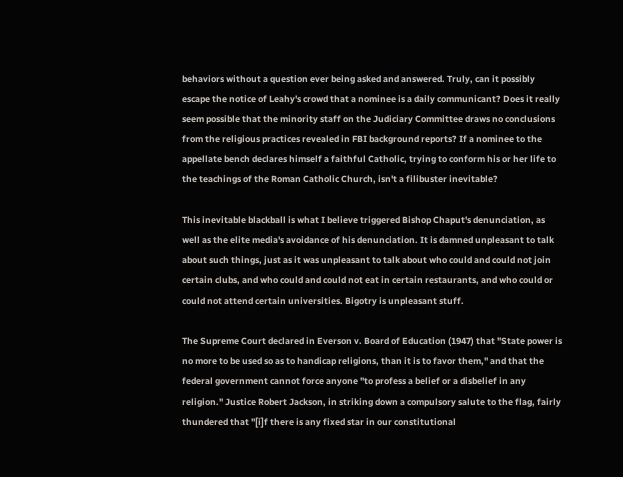behaviors without a question ever being asked and answered. Truly, can it possibly escape the notice of Leahy's crowd that a nominee is a daily communicant? Does it really seem possible that the minority staff on the Judiciary Committee draws no conclusions from the religious practices revealed in FBI background reports? If a nominee to the appellate bench declares himself a faithful Catholic, trying to conform his or her life to the teachings of the Roman Catholic Church, isn't a filibuster inevitable?

This inevitable blackball is what I believe triggered Bishop Chaput's denunciation, as well as the elite media's avoidance of his denunciation. It is damned unpleasant to talk about such things, just as it was unpleasant to talk about who could and could not join certain clubs, and who could and could not eat in certain restaurants, and who could or could not attend certain universities. Bigotry is unpleasant stuff.

The Supreme Court declared in Everson v. Board of Education (1947) that "State power is no more to be used so as to handicap religions, than it is to favor them," and that the federal government cannot force anyone "to profess a belief or a disbelief in any religion." Justice Robert Jackson, in striking down a compulsory salute to the flag, fairly thundered that "[i]f there is any fixed star in our constitutional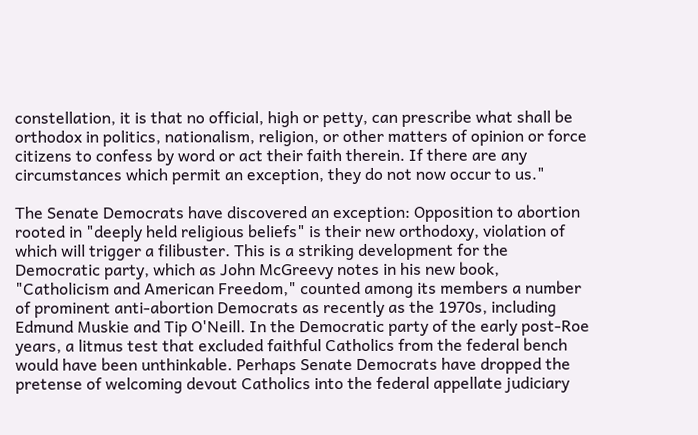constellation, it is that no official, high or petty, can prescribe what shall be orthodox in politics, nationalism, religion, or other matters of opinion or force citizens to confess by word or act their faith therein. If there are any circumstances which permit an exception, they do not now occur to us."

The Senate Democrats have discovered an exception: Opposition to abortion rooted in "deeply held religious beliefs" is their new orthodoxy, violation of which will trigger a filibuster. This is a striking development for the Democratic party, which as John McGreevy notes in his new book, "Catholicism and American Freedom," counted among its members a number of prominent anti-abortion Democrats as recently as the 1970s, including Edmund Muskie and Tip O'Neill. In the Democratic party of the early post-Roe years, a litmus test that excluded faithful Catholics from the federal bench would have been unthinkable. Perhaps Senate Democrats have dropped the pretense of welcoming devout Catholics into the federal appellate judiciary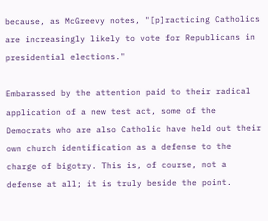because, as McGreevy notes, "[p]racticing Catholics are increasingly likely to vote for Republicans in presidential elections."

Embarassed by the attention paid to their radical application of a new test act, some of the Democrats who are also Catholic have held out their own church identification as a defense to the charge of bigotry. This is, of course, not a defense at all; it is truly beside the point.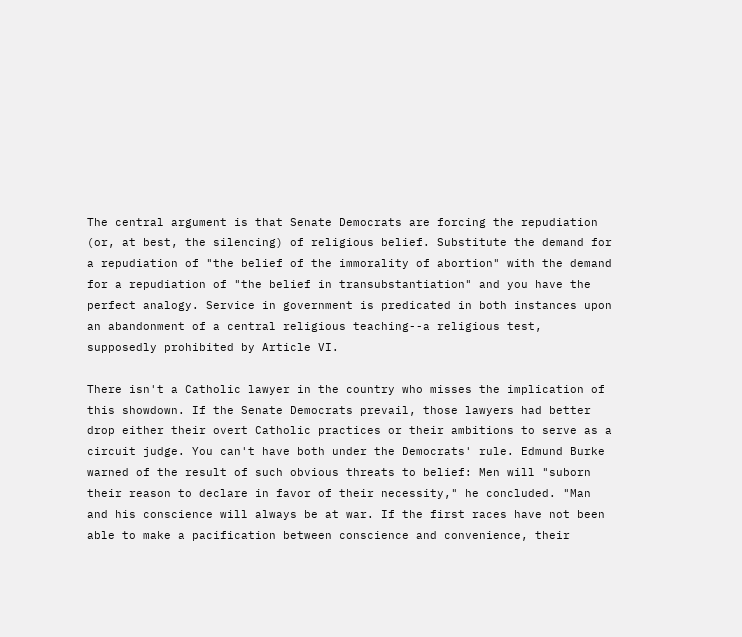The central argument is that Senate Democrats are forcing the repudiation (or, at best, the silencing) of religious belief. Substitute the demand for a repudiation of "the belief of the immorality of abortion" with the demand for a repudiation of "the belief in transubstantiation" and you have the perfect analogy. Service in government is predicated in both instances upon an abandonment of a central religious teaching--a religious test, supposedly prohibited by Article VI.

There isn't a Catholic lawyer in the country who misses the implication of this showdown. If the Senate Democrats prevail, those lawyers had better drop either their overt Catholic practices or their ambitions to serve as a circuit judge. You can't have both under the Democrats' rule. Edmund Burke warned of the result of such obvious threats to belief: Men will "suborn their reason to declare in favor of their necessity," he concluded. "Man and his conscience will always be at war. If the first races have not been able to make a pacification between conscience and convenience, their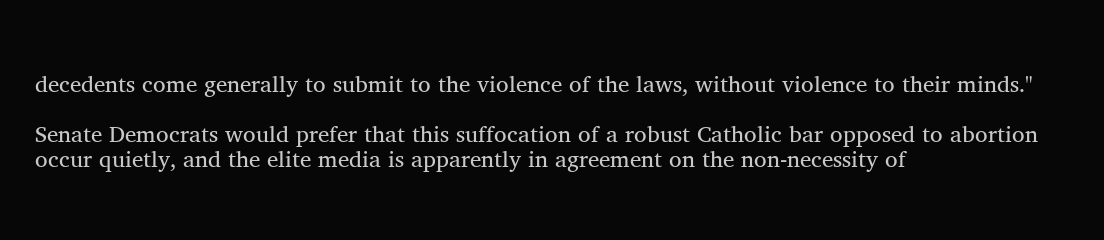decedents come generally to submit to the violence of the laws, without violence to their minds."

Senate Democrats would prefer that this suffocation of a robust Catholic bar opposed to abortion occur quietly, and the elite media is apparently in agreement on the non-necessity of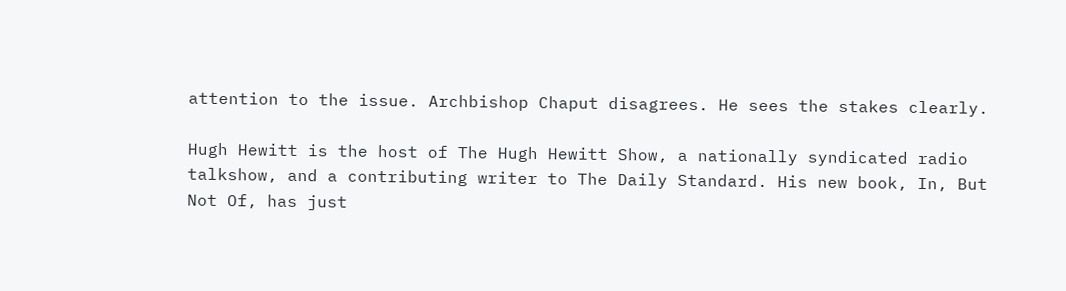attention to the issue. Archbishop Chaput disagrees. He sees the stakes clearly.

Hugh Hewitt is the host of The Hugh Hewitt Show, a nationally syndicated radio talkshow, and a contributing writer to The Daily Standard. His new book, In, But Not Of, has just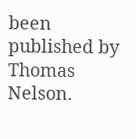been published by Thomas Nelson.